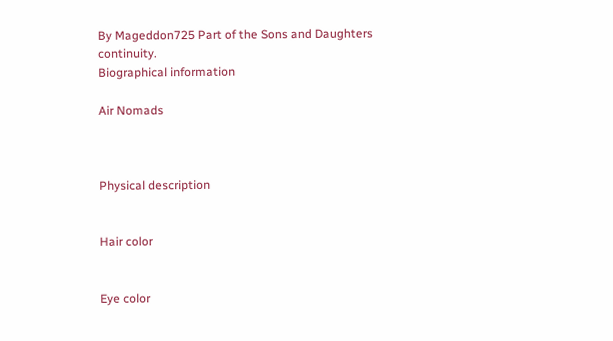By Mageddon725 Part of the Sons and Daughters continuity.
Biographical information

Air Nomads



Physical description


Hair color


Eye color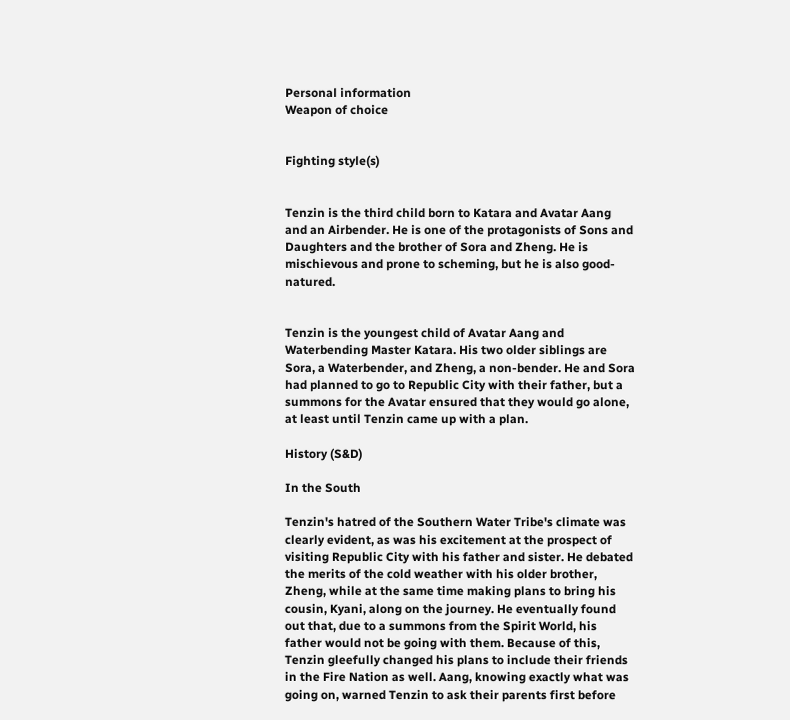Personal information
Weapon of choice


Fighting style(s)


Tenzin is the third child born to Katara and Avatar Aang and an Airbender. He is one of the protagonists of Sons and Daughters and the brother of Sora and Zheng. He is mischievous and prone to scheming, but he is also good-natured.


Tenzin is the youngest child of Avatar Aang and Waterbending Master Katara. His two older siblings are Sora, a Waterbender, and Zheng, a non-bender. He and Sora had planned to go to Republic City with their father, but a summons for the Avatar ensured that they would go alone, at least until Tenzin came up with a plan.

History (S&D)

In the South

Tenzin's hatred of the Southern Water Tribe's climate was clearly evident, as was his excitement at the prospect of visiting Republic City with his father and sister. He debated the merits of the cold weather with his older brother, Zheng, while at the same time making plans to bring his cousin, Kyani, along on the journey. He eventually found out that, due to a summons from the Spirit World, his father would not be going with them. Because of this, Tenzin gleefully changed his plans to include their friends in the Fire Nation as well. Aang, knowing exactly what was going on, warned Tenzin to ask their parents first before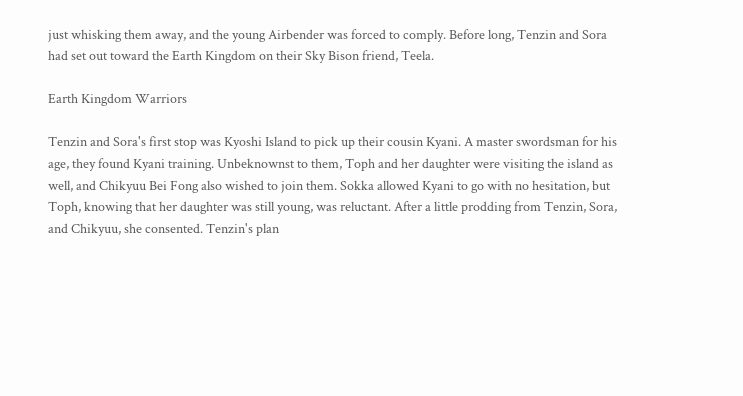just whisking them away, and the young Airbender was forced to comply. Before long, Tenzin and Sora had set out toward the Earth Kingdom on their Sky Bison friend, Teela.

Earth Kingdom Warriors

Tenzin and Sora's first stop was Kyoshi Island to pick up their cousin Kyani. A master swordsman for his age, they found Kyani training. Unbeknownst to them, Toph and her daughter were visiting the island as well, and Chikyuu Bei Fong also wished to join them. Sokka allowed Kyani to go with no hesitation, but Toph, knowing that her daughter was still young, was reluctant. After a little prodding from Tenzin, Sora, and Chikyuu, she consented. Tenzin's plan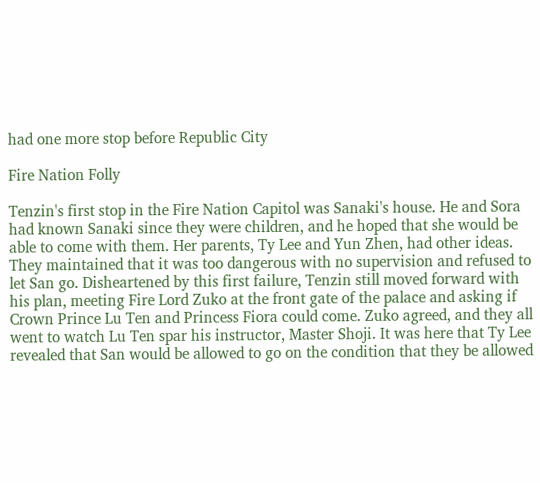had one more stop before Republic City

Fire Nation Folly

Tenzin's first stop in the Fire Nation Capitol was Sanaki's house. He and Sora had known Sanaki since they were children, and he hoped that she would be able to come with them. Her parents, Ty Lee and Yun Zhen, had other ideas. They maintained that it was too dangerous with no supervision and refused to let San go. Disheartened by this first failure, Tenzin still moved forward with his plan, meeting Fire Lord Zuko at the front gate of the palace and asking if Crown Prince Lu Ten and Princess Fiora could come. Zuko agreed, and they all went to watch Lu Ten spar his instructor, Master Shoji. It was here that Ty Lee revealed that San would be allowed to go on the condition that they be allowed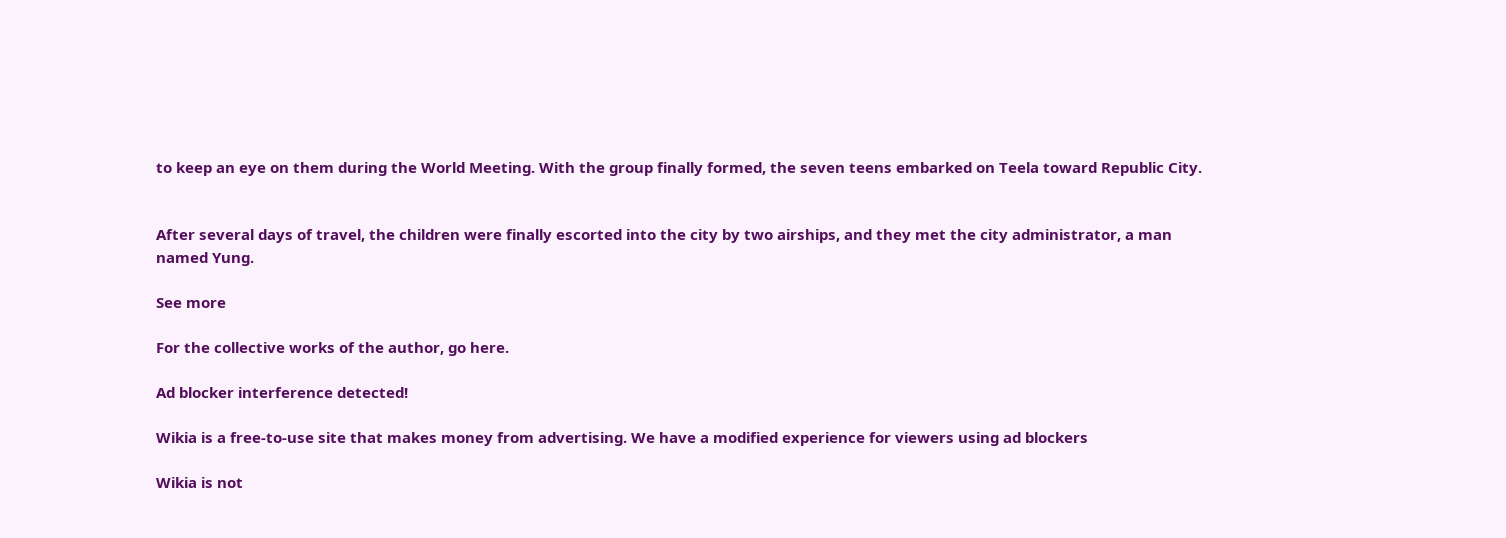to keep an eye on them during the World Meeting. With the group finally formed, the seven teens embarked on Teela toward Republic City.


After several days of travel, the children were finally escorted into the city by two airships, and they met the city administrator, a man named Yung.

See more

For the collective works of the author, go here.

Ad blocker interference detected!

Wikia is a free-to-use site that makes money from advertising. We have a modified experience for viewers using ad blockers

Wikia is not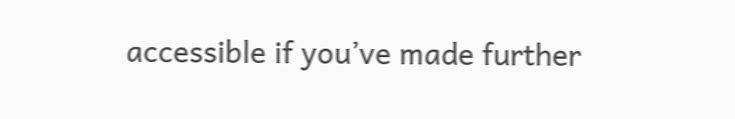accessible if you’ve made further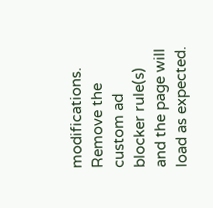modifications. Remove the custom ad blocker rule(s) and the page will load as expected.